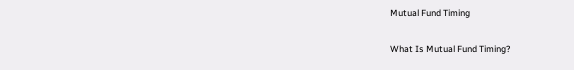Mutual Fund Timing

What Is Mutual Fund Timing?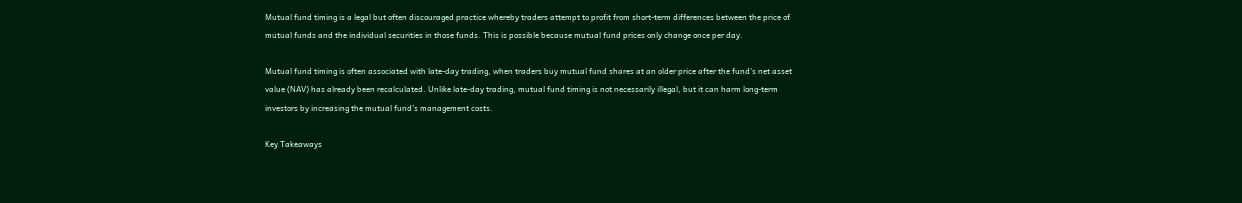Mutual fund timing is a legal but often discouraged practice whereby traders attempt to profit from short-term differences between the price of mutual funds and the individual securities in those funds. This is possible because mutual fund prices only change once per day.

Mutual fund timing is often associated with late-day trading, when traders buy mutual fund shares at an older price after the fund's net asset value (NAV) has already been recalculated. Unlike late-day trading, mutual fund timing is not necessarily illegal, but it can harm long-term investors by increasing the mutual fund's management costs.

Key Takeaways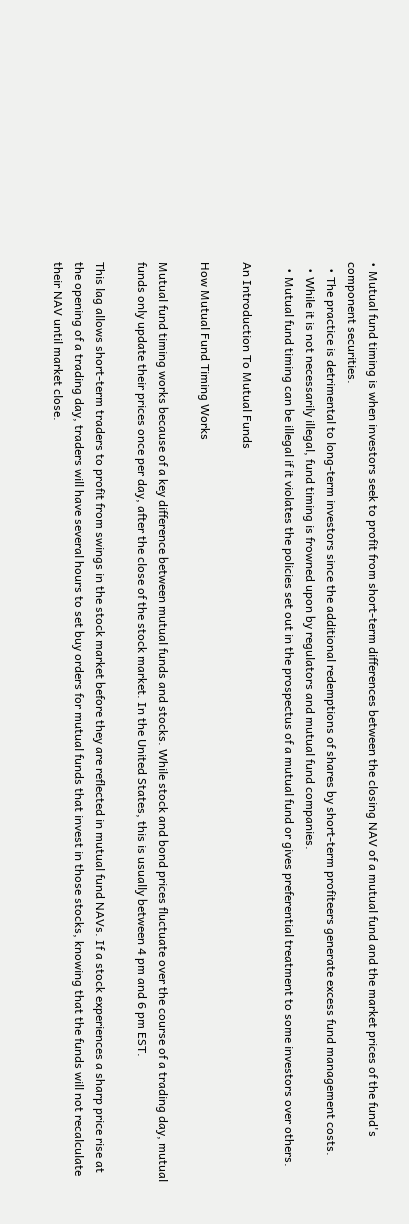• Mutual fund timing is when investors seek to profit from short-term differences between the closing NAV of a mutual fund and the market prices of the fund's component securities.
  • The practice is detrimental to long-term investors since the additional redemptions of shares by short-term profiteers generate excess fund management costs.
  • While it is not necessarily illegal, fund timing is frowned upon by regulators and mutual fund companies.
  • Mutual fund timing can be illegal if it violates the policies set out in the prospectus of a mutual fund or gives preferential treatment to some investors over others.

An Introduction To Mutual Funds

How Mutual Fund Timing Works

Mutual fund timing works because of a key difference between mutual funds and stocks. While stock and bond prices fluctuate over the course of a trading day, mutual funds only update their prices once per day, after the close of the stock market. In the United States, this is usually between 4 pm and 6 pm EST.

This lag allows short-term traders to profit from swings in the stock market before they are reflected in mutual fund NAVs. If a stock experiences a sharp price rise at the opening of a trading day, traders will have several hours to set buy orders for mutual funds that invest in those stocks, knowing that the funds will not recalculate their NAV until market close.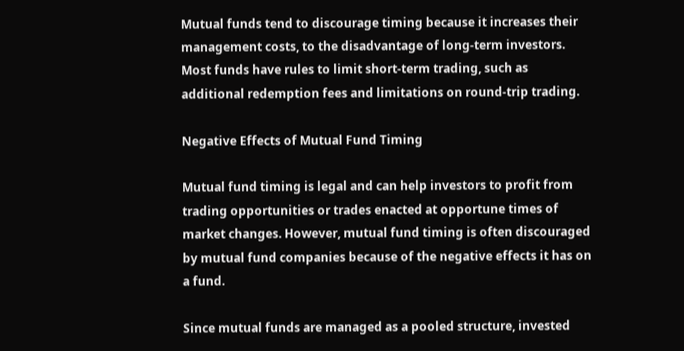Mutual funds tend to discourage timing because it increases their management costs, to the disadvantage of long-term investors. Most funds have rules to limit short-term trading, such as additional redemption fees and limitations on round-trip trading.

Negative Effects of Mutual Fund Timing

Mutual fund timing is legal and can help investors to profit from trading opportunities or trades enacted at opportune times of market changes. However, mutual fund timing is often discouraged by mutual fund companies because of the negative effects it has on a fund.

Since mutual funds are managed as a pooled structure, invested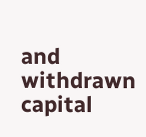and withdrawn capital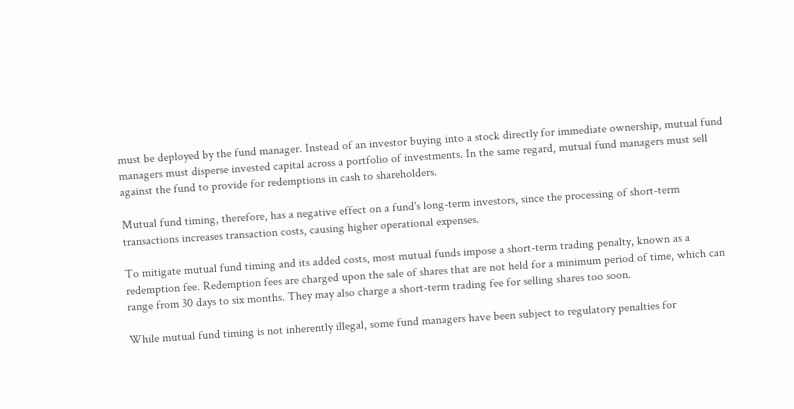must be deployed by the fund manager. Instead of an investor buying into a stock directly for immediate ownership, mutual fund managers must disperse invested capital across a portfolio of investments. In the same regard, mutual fund managers must sell against the fund to provide for redemptions in cash to shareholders.

Mutual fund timing, therefore, has a negative effect on a fund's long-term investors, since the processing of short-term transactions increases transaction costs, causing higher operational expenses.

To mitigate mutual fund timing and its added costs, most mutual funds impose a short-term trading penalty, known as a redemption fee. Redemption fees are charged upon the sale of shares that are not held for a minimum period of time, which can range from 30 days to six months. They may also charge a short-term trading fee for selling shares too soon.

While mutual fund timing is not inherently illegal, some fund managers have been subject to regulatory penalties for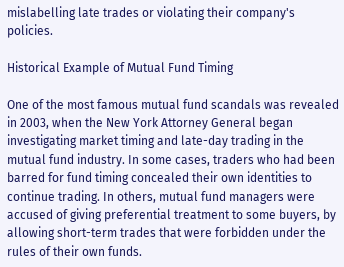mislabelling late trades or violating their company's policies.

Historical Example of Mutual Fund Timing

One of the most famous mutual fund scandals was revealed in 2003, when the New York Attorney General began investigating market timing and late-day trading in the mutual fund industry. In some cases, traders who had been barred for fund timing concealed their own identities to continue trading. In others, mutual fund managers were accused of giving preferential treatment to some buyers, by allowing short-term trades that were forbidden under the rules of their own funds.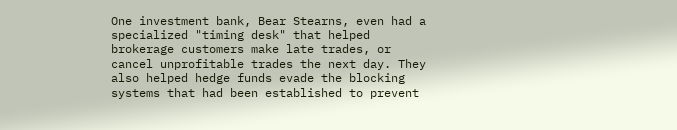One investment bank, Bear Stearns, even had a specialized "timing desk" that helped brokerage customers make late trades, or cancel unprofitable trades the next day. They also helped hedge funds evade the blocking systems that had been established to prevent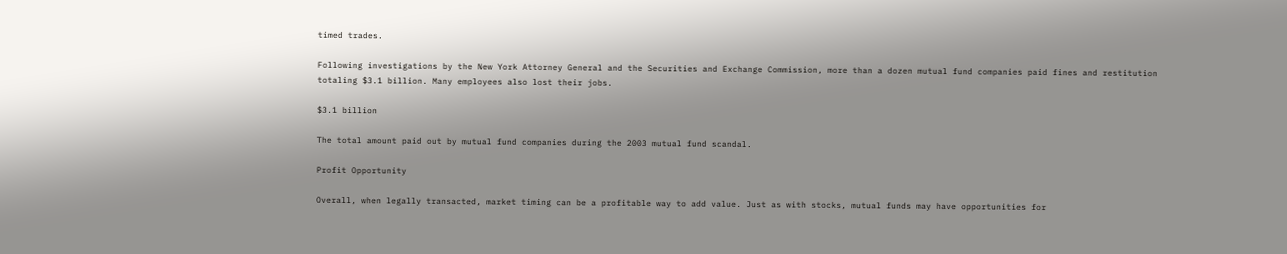timed trades.

Following investigations by the New York Attorney General and the Securities and Exchange Commission, more than a dozen mutual fund companies paid fines and restitution totaling $3.1 billion. Many employees also lost their jobs.

$3.1 billion

The total amount paid out by mutual fund companies during the 2003 mutual fund scandal.

Profit Opportunity

Overall, when legally transacted, market timing can be a profitable way to add value. Just as with stocks, mutual funds may have opportunities for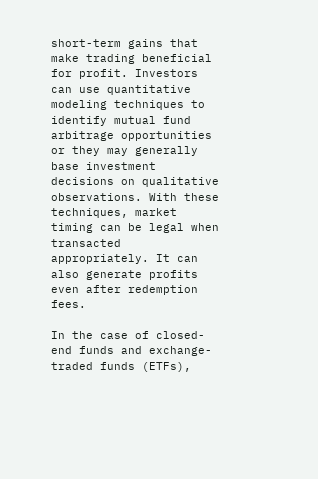short-term gains that make trading beneficial for profit. Investors can use quantitative modeling techniques to identify mutual fund arbitrage opportunities or they may generally base investment decisions on qualitative observations. With these techniques, market timing can be legal when transacted appropriately. It can also generate profits even after redemption fees.

In the case of closed-end funds and exchange-traded funds (ETFs),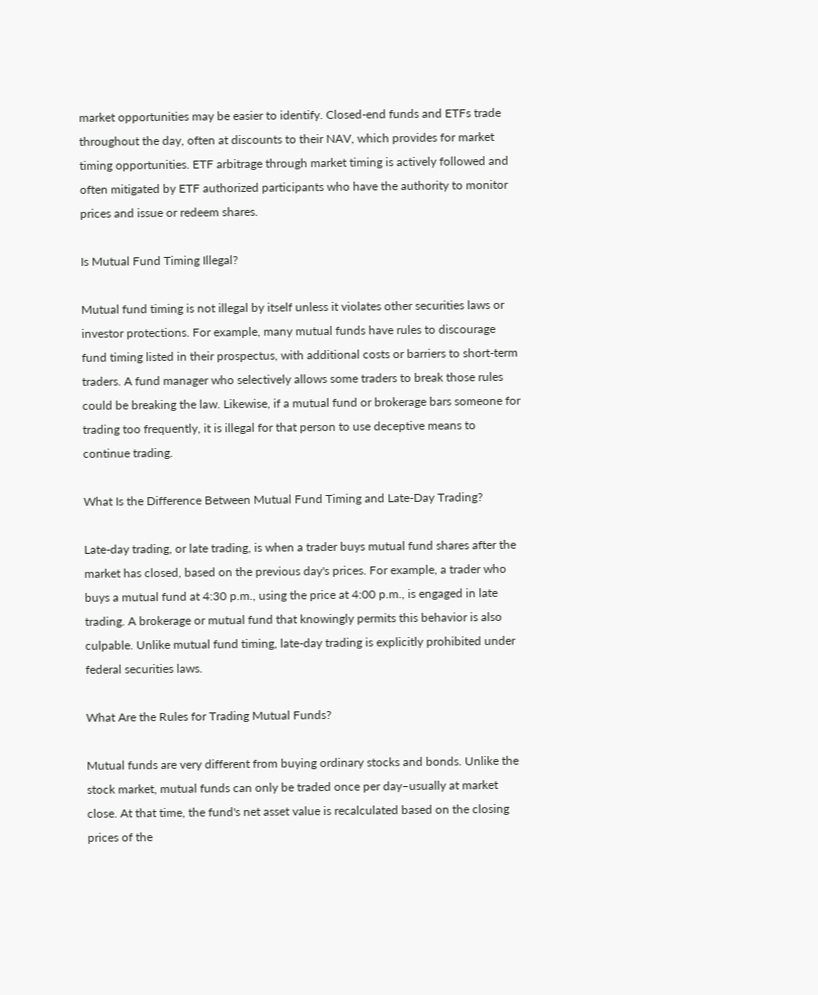market opportunities may be easier to identify. Closed-end funds and ETFs trade throughout the day, often at discounts to their NAV, which provides for market timing opportunities. ETF arbitrage through market timing is actively followed and often mitigated by ETF authorized participants who have the authority to monitor prices and issue or redeem shares.

Is Mutual Fund Timing Illegal?

Mutual fund timing is not illegal by itself unless it violates other securities laws or investor protections. For example, many mutual funds have rules to discourage fund timing listed in their prospectus, with additional costs or barriers to short-term traders. A fund manager who selectively allows some traders to break those rules could be breaking the law. Likewise, if a mutual fund or brokerage bars someone for trading too frequently, it is illegal for that person to use deceptive means to continue trading.

What Is the Difference Between Mutual Fund Timing and Late-Day Trading?

Late-day trading, or late trading, is when a trader buys mutual fund shares after the market has closed, based on the previous day's prices. For example, a trader who buys a mutual fund at 4:30 p.m., using the price at 4:00 p.m., is engaged in late trading. A brokerage or mutual fund that knowingly permits this behavior is also culpable. Unlike mutual fund timing, late-day trading is explicitly prohibited under federal securities laws.

What Are the Rules for Trading Mutual Funds?

Mutual funds are very different from buying ordinary stocks and bonds. Unlike the stock market, mutual funds can only be traded once per day–usually at market close. At that time, the fund's net asset value is recalculated based on the closing prices of the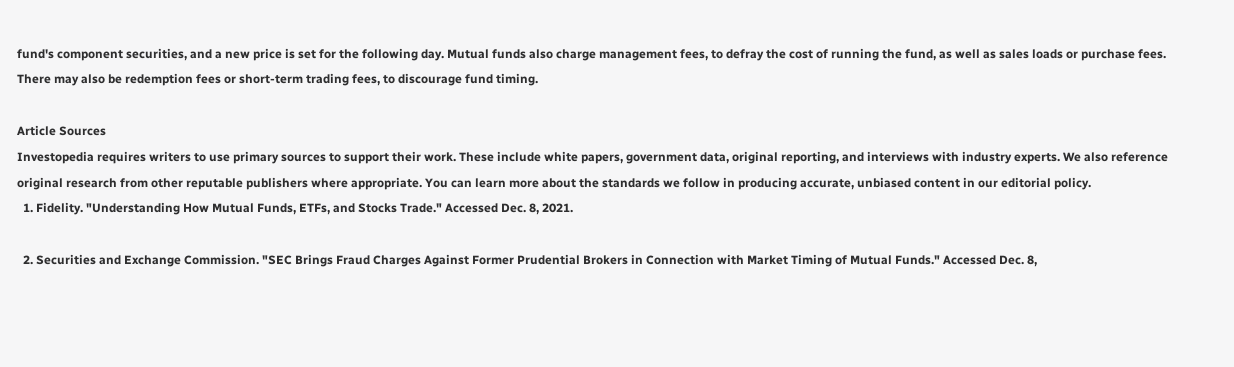fund's component securities, and a new price is set for the following day. Mutual funds also charge management fees, to defray the cost of running the fund, as well as sales loads or purchase fees. There may also be redemption fees or short-term trading fees, to discourage fund timing.

Article Sources
Investopedia requires writers to use primary sources to support their work. These include white papers, government data, original reporting, and interviews with industry experts. We also reference original research from other reputable publishers where appropriate. You can learn more about the standards we follow in producing accurate, unbiased content in our editorial policy.
  1. Fidelity. "Understanding How Mutual Funds, ETFs, and Stocks Trade." Accessed Dec. 8, 2021.

  2. Securities and Exchange Commission. "SEC Brings Fraud Charges Against Former Prudential Brokers in Connection with Market Timing of Mutual Funds." Accessed Dec. 8,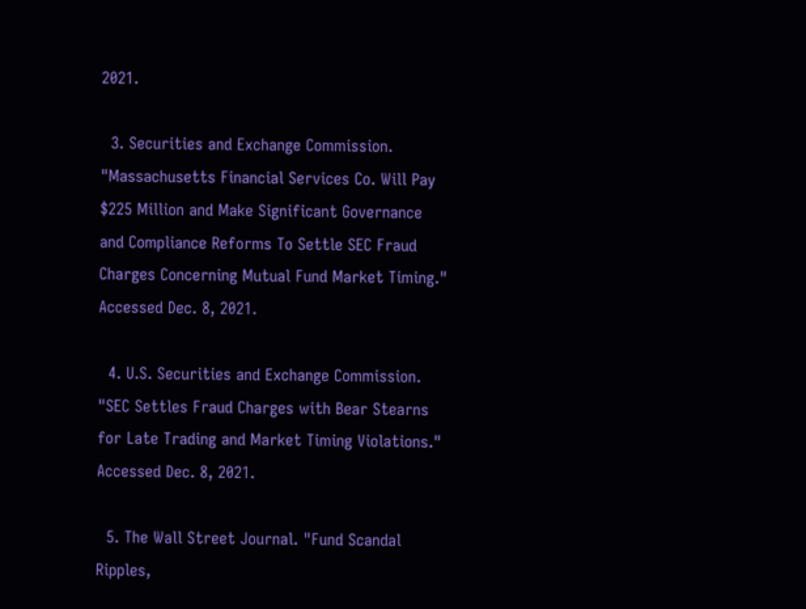2021.

  3. Securities and Exchange Commission. "Massachusetts Financial Services Co. Will Pay $225 Million and Make Significant Governance and Compliance Reforms To Settle SEC Fraud Charges Concerning Mutual Fund Market Timing." Accessed Dec. 8, 2021.

  4. U.S. Securities and Exchange Commission. "SEC Settles Fraud Charges with Bear Stearns for Late Trading and Market Timing Violations." Accessed Dec. 8, 2021.

  5. The Wall Street Journal. "Fund Scandal Ripples,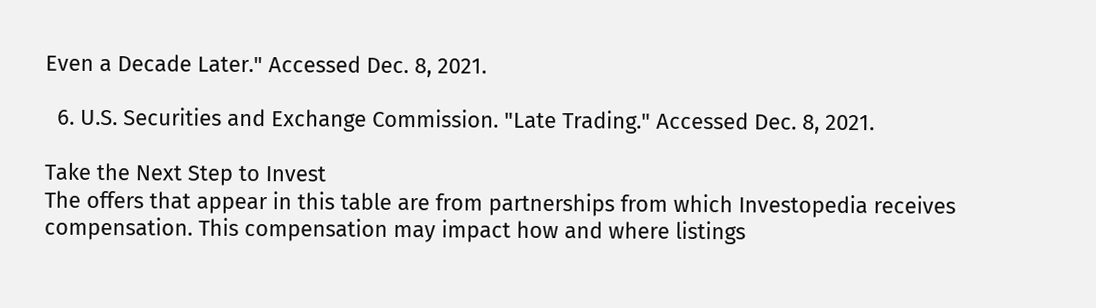Even a Decade Later." Accessed Dec. 8, 2021.

  6. U.S. Securities and Exchange Commission. "Late Trading." Accessed Dec. 8, 2021.

Take the Next Step to Invest
The offers that appear in this table are from partnerships from which Investopedia receives compensation. This compensation may impact how and where listings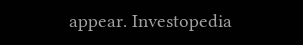appear. Investopedia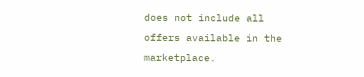does not include all offers available in the marketplace.